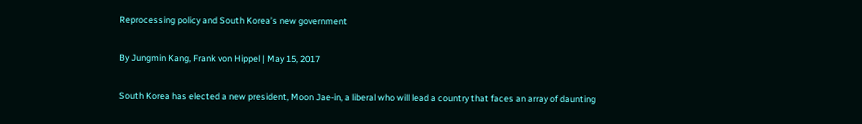Reprocessing policy and South Korea’s new government

By Jungmin Kang, Frank von Hippel | May 15, 2017

South Korea has elected a new president, Moon Jae-in, a liberal who will lead a country that faces an array of daunting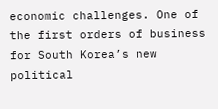economic challenges. One of the first orders of business for South Korea’s new political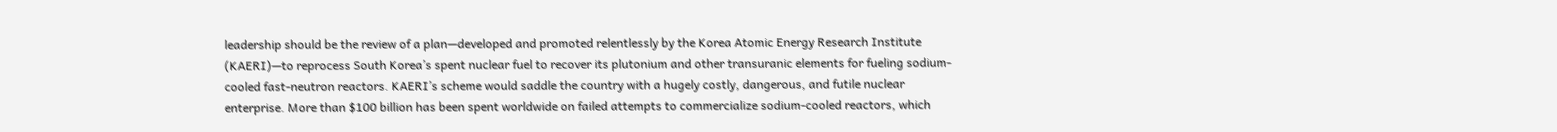leadership should be the review of a plan—developed and promoted relentlessly by the Korea Atomic Energy Research Institute (KAERI)—to reprocess South Korea’s spent nuclear fuel to recover its plutonium and other transuranic elements for fueling sodium-cooled fast-neutron reactors. KAERI’s scheme would saddle the country with a hugely costly, dangerous, and futile nuclear enterprise. More than $100 billion has been spent worldwide on failed attempts to commercialize sodium-cooled reactors, which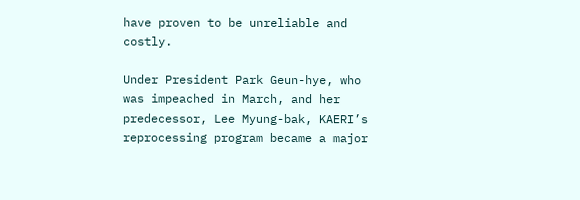have proven to be unreliable and costly.

Under President Park Geun-hye, who was impeached in March, and her predecessor, Lee Myung-bak, KAERI’s reprocessing program became a major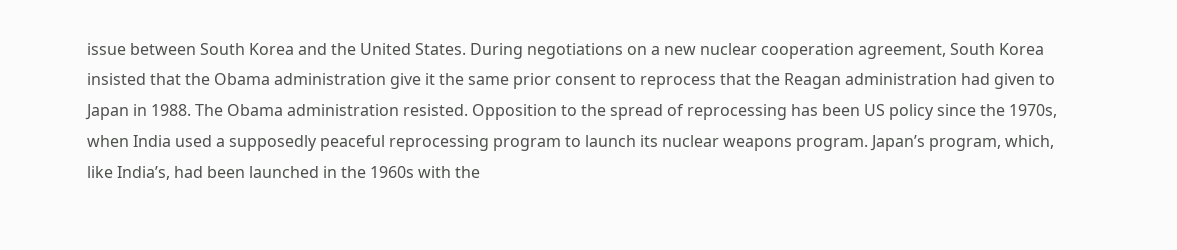issue between South Korea and the United States. During negotiations on a new nuclear cooperation agreement, South Korea insisted that the Obama administration give it the same prior consent to reprocess that the Reagan administration had given to Japan in 1988. The Obama administration resisted. Opposition to the spread of reprocessing has been US policy since the 1970s, when India used a supposedly peaceful reprocessing program to launch its nuclear weapons program. Japan’s program, which, like India’s, had been launched in the 1960s with the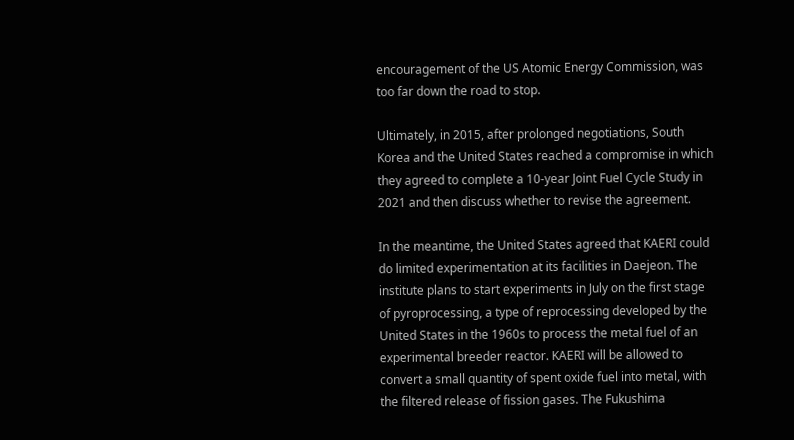encouragement of the US Atomic Energy Commission, was too far down the road to stop.

Ultimately, in 2015, after prolonged negotiations, South Korea and the United States reached a compromise in which they agreed to complete a 10-year Joint Fuel Cycle Study in 2021 and then discuss whether to revise the agreement.

In the meantime, the United States agreed that KAERI could do limited experimentation at its facilities in Daejeon. The institute plans to start experiments in July on the first stage of pyroprocessing, a type of reprocessing developed by the United States in the 1960s to process the metal fuel of an experimental breeder reactor. KAERI will be allowed to convert a small quantity of spent oxide fuel into metal, with the filtered release of fission gases. The Fukushima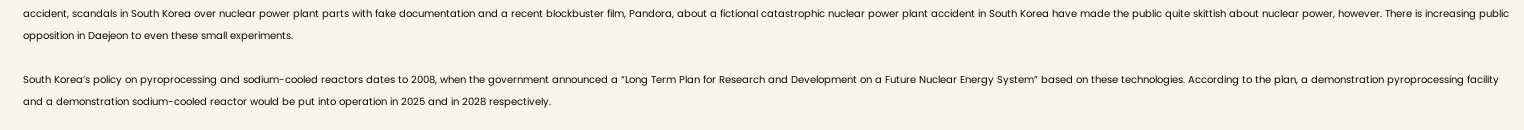accident, scandals in South Korea over nuclear power plant parts with fake documentation and a recent blockbuster film, Pandora, about a fictional catastrophic nuclear power plant accident in South Korea have made the public quite skittish about nuclear power, however. There is increasing public opposition in Daejeon to even these small experiments.

South Korea’s policy on pyroprocessing and sodium-cooled reactors dates to 2008, when the government announced a “Long Term Plan for Research and Development on a Future Nuclear Energy System” based on these technologies. According to the plan, a demonstration pyroprocessing facility and a demonstration sodium-cooled reactor would be put into operation in 2025 and in 2028 respectively.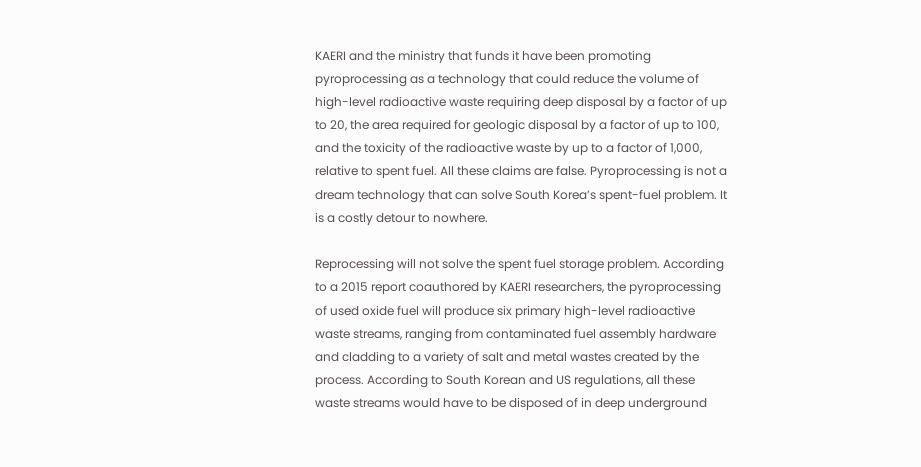KAERI and the ministry that funds it have been promoting pyroprocessing as a technology that could reduce the volume of high-level radioactive waste requiring deep disposal by a factor of up to 20, the area required for geologic disposal by a factor of up to 100, and the toxicity of the radioactive waste by up to a factor of 1,000, relative to spent fuel. All these claims are false. Pyroprocessing is not a dream technology that can solve South Korea’s spent-fuel problem. It is a costly detour to nowhere.

Reprocessing will not solve the spent fuel storage problem. According to a 2015 report coauthored by KAERI researchers, the pyroprocessing of used oxide fuel will produce six primary high-level radioactive waste streams, ranging from contaminated fuel assembly hardware and cladding to a variety of salt and metal wastes created by the process. According to South Korean and US regulations, all these waste streams would have to be disposed of in deep underground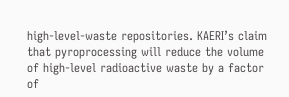high-level-waste repositories. KAERI’s claim that pyroprocessing will reduce the volume of high-level radioactive waste by a factor of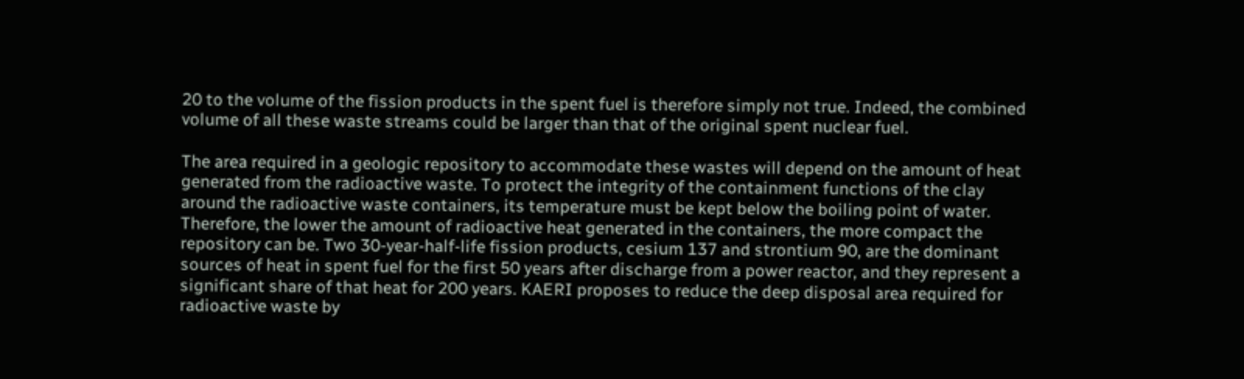20 to the volume of the fission products in the spent fuel is therefore simply not true. Indeed, the combined volume of all these waste streams could be larger than that of the original spent nuclear fuel.

The area required in a geologic repository to accommodate these wastes will depend on the amount of heat generated from the radioactive waste. To protect the integrity of the containment functions of the clay around the radioactive waste containers, its temperature must be kept below the boiling point of water. Therefore, the lower the amount of radioactive heat generated in the containers, the more compact the repository can be. Two 30-year-half-life fission products, cesium 137 and strontium 90, are the dominant sources of heat in spent fuel for the first 50 years after discharge from a power reactor, and they represent a significant share of that heat for 200 years. KAERI proposes to reduce the deep disposal area required for radioactive waste by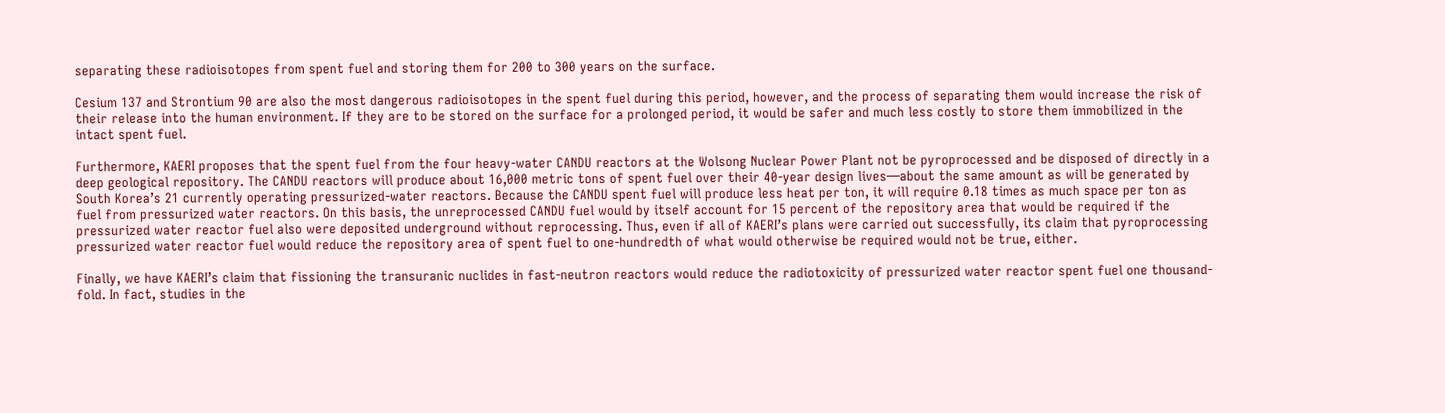separating these radioisotopes from spent fuel and storing them for 200 to 300 years on the surface.

Cesium 137 and Strontium 90 are also the most dangerous radioisotopes in the spent fuel during this period, however, and the process of separating them would increase the risk of their release into the human environment. If they are to be stored on the surface for a prolonged period, it would be safer and much less costly to store them immobilized in the intact spent fuel.

Furthermore, KAERI proposes that the spent fuel from the four heavy-water CANDU reactors at the Wolsong Nuclear Power Plant not be pyroprocessed and be disposed of directly in a deep geological repository. The CANDU reactors will produce about 16,000 metric tons of spent fuel over their 40-year design lives—about the same amount as will be generated by South Korea’s 21 currently operating pressurized-water reactors. Because the CANDU spent fuel will produce less heat per ton, it will require 0.18 times as much space per ton as fuel from pressurized water reactors. On this basis, the unreprocessed CANDU fuel would by itself account for 15 percent of the repository area that would be required if the pressurized water reactor fuel also were deposited underground without reprocessing. Thus, even if all of KAERI’s plans were carried out successfully, its claim that pyroprocessing pressurized water reactor fuel would reduce the repository area of spent fuel to one-hundredth of what would otherwise be required would not be true, either.

Finally, we have KAERI’s claim that fissioning the transuranic nuclides in fast-neutron reactors would reduce the radiotoxicity of pressurized water reactor spent fuel one thousand-fold. In fact, studies in the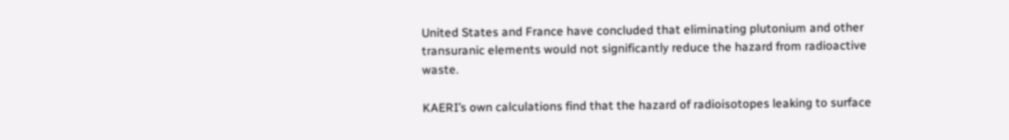United States and France have concluded that eliminating plutonium and other transuranic elements would not significantly reduce the hazard from radioactive waste.

KAERI’s own calculations find that the hazard of radioisotopes leaking to surface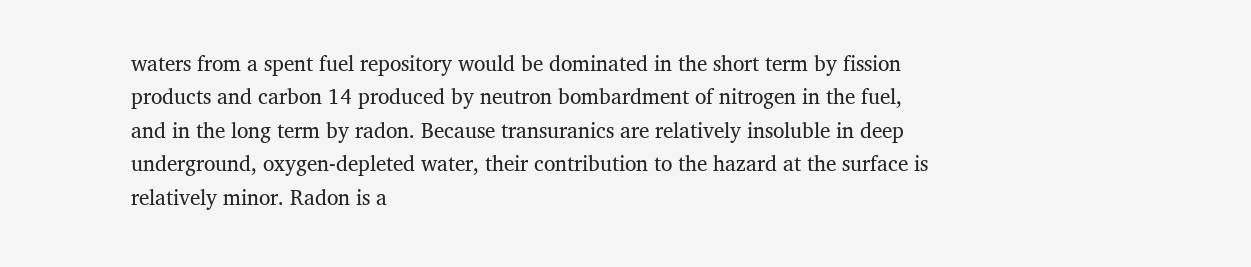waters from a spent fuel repository would be dominated in the short term by fission products and carbon 14 produced by neutron bombardment of nitrogen in the fuel, and in the long term by radon. Because transuranics are relatively insoluble in deep underground, oxygen-depleted water, their contribution to the hazard at the surface is relatively minor. Radon is a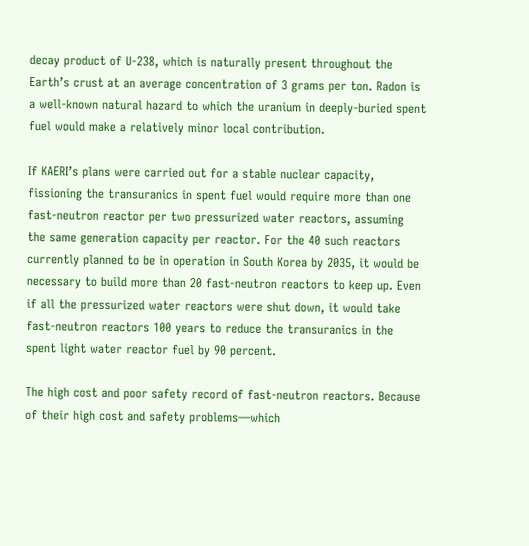decay product of U-238, which is naturally present throughout the Earth’s crust at an average concentration of 3 grams per ton. Radon is a well-known natural hazard to which the uranium in deeply-buried spent fuel would make a relatively minor local contribution.

If KAERI’s plans were carried out for a stable nuclear capacity, fissioning the transuranics in spent fuel would require more than one fast-neutron reactor per two pressurized water reactors, assuming the same generation capacity per reactor. For the 40 such reactors currently planned to be in operation in South Korea by 2035, it would be necessary to build more than 20 fast-neutron reactors to keep up. Even if all the pressurized water reactors were shut down, it would take fast-neutron reactors 100 years to reduce the transuranics in the spent light water reactor fuel by 90 percent.

The high cost and poor safety record of fast-neutron reactors. Because of their high cost and safety problems—which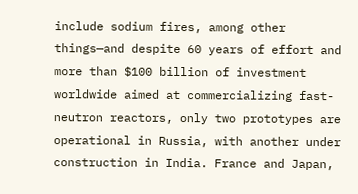include sodium fires, among other things—and despite 60 years of effort and more than $100 billion of investment worldwide aimed at commercializing fast-neutron reactors, only two prototypes are operational in Russia, with another under construction in India. France and Japan,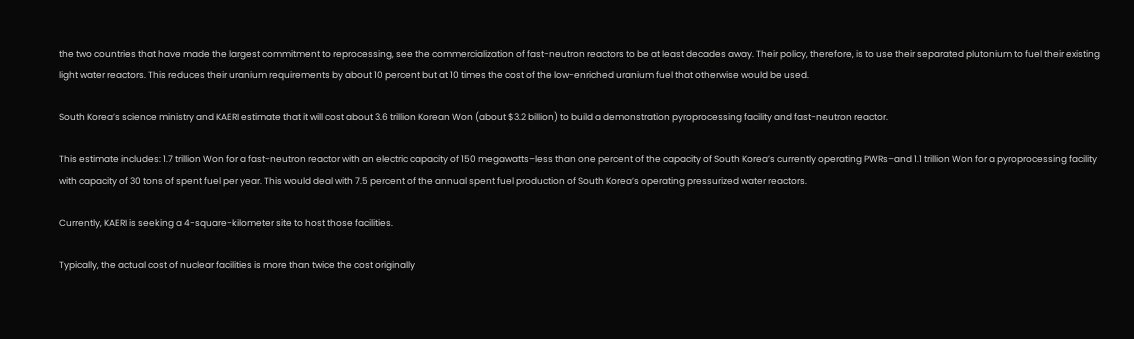the two countries that have made the largest commitment to reprocessing, see the commercialization of fast-neutron reactors to be at least decades away. Their policy, therefore, is to use their separated plutonium to fuel their existing light water reactors. This reduces their uranium requirements by about 10 percent but at 10 times the cost of the low-enriched uranium fuel that otherwise would be used.

South Korea’s science ministry and KAERI estimate that it will cost about 3.6 trillion Korean Won (about $3.2 billion) to build a demonstration pyroprocessing facility and fast-neutron reactor.

This estimate includes: 1.7 trillion Won for a fast-neutron reactor with an electric capacity of 150 megawatts–less than one percent of the capacity of South Korea’s currently operating PWRs–and 1.1 trillion Won for a pyroprocessing facility with capacity of 30 tons of spent fuel per year. This would deal with 7.5 percent of the annual spent fuel production of South Korea’s operating pressurized water reactors.

Currently, KAERI is seeking a 4-square-kilometer site to host those facilities.

Typically, the actual cost of nuclear facilities is more than twice the cost originally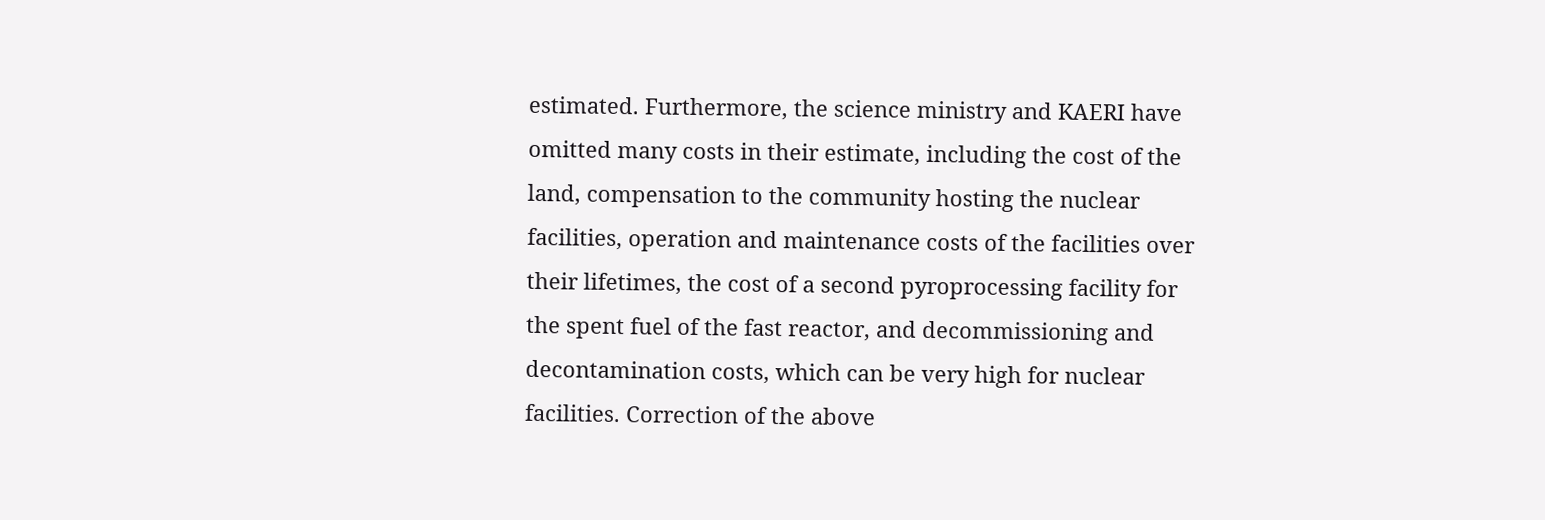estimated. Furthermore, the science ministry and KAERI have omitted many costs in their estimate, including the cost of the land, compensation to the community hosting the nuclear facilities, operation and maintenance costs of the facilities over their lifetimes, the cost of a second pyroprocessing facility for the spent fuel of the fast reactor, and decommissioning and decontamination costs, which can be very high for nuclear facilities. Correction of the above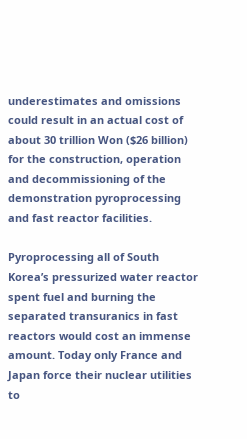underestimates and omissions could result in an actual cost of about 30 trillion Won ($26 billion) for the construction, operation and decommissioning of the demonstration pyroprocessing and fast reactor facilities.

Pyroprocessing all of South Korea’s pressurized water reactor spent fuel and burning the separated transuranics in fast reactors would cost an immense amount. Today only France and Japan force their nuclear utilities to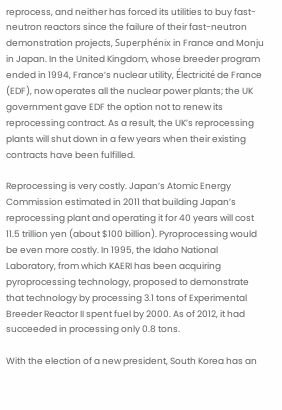reprocess, and neither has forced its utilities to buy fast-neutron reactors since the failure of their fast-neutron demonstration projects, Superphénix in France and Monju in Japan. In the United Kingdom, whose breeder program ended in 1994, France’s nuclear utility, Électricité de France (EDF), now operates all the nuclear power plants; the UK government gave EDF the option not to renew its reprocessing contract. As a result, the UK’s reprocessing plants will shut down in a few years when their existing contracts have been fulfilled.

Reprocessing is very costly. Japan’s Atomic Energy Commission estimated in 2011 that building Japan’s reprocessing plant and operating it for 40 years will cost 11.5 trillion yen (about $100 billion). Pyroprocessing would be even more costly. In 1995, the Idaho National Laboratory, from which KAERI has been acquiring pyroprocessing technology, proposed to demonstrate that technology by processing 3.1 tons of Experimental Breeder Reactor II spent fuel by 2000. As of 2012, it had succeeded in processing only 0.8 tons.

With the election of a new president, South Korea has an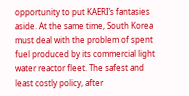opportunity to put KAERI’s fantasies aside. At the same time, South Korea must deal with the problem of spent fuel produced by its commercial light water reactor fleet. The safest and least costly policy, after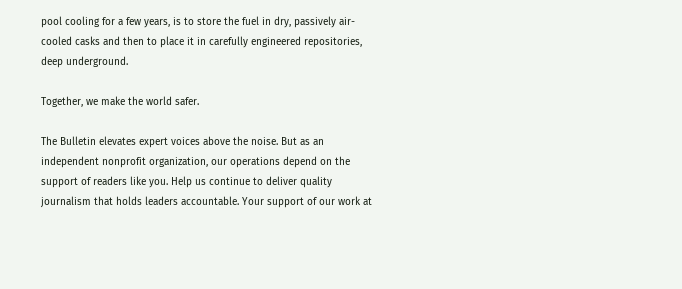pool cooling for a few years, is to store the fuel in dry, passively air-cooled casks and then to place it in carefully engineered repositories, deep underground.

Together, we make the world safer.

The Bulletin elevates expert voices above the noise. But as an independent nonprofit organization, our operations depend on the support of readers like you. Help us continue to deliver quality journalism that holds leaders accountable. Your support of our work at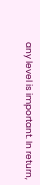any level is important. In return,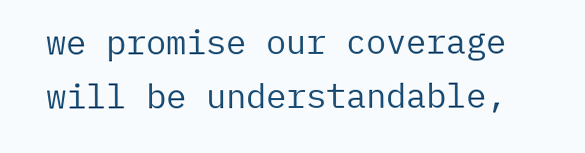we promise our coverage will be understandable,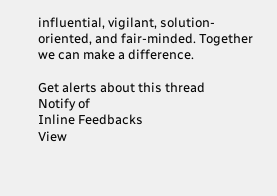influential, vigilant, solution-oriented, and fair-minded. Together we can make a difference.

Get alerts about this thread
Notify of
Inline Feedbacks
View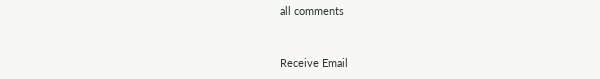all comments


Receive Email